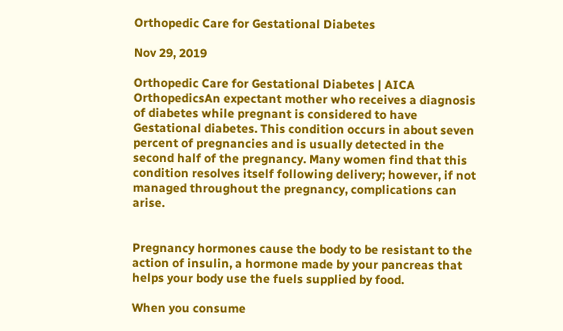Orthopedic Care for Gestational Diabetes

Nov 29, 2019

Orthopedic Care for Gestational Diabetes | AICA OrthopedicsAn expectant mother who receives a diagnosis of diabetes while pregnant is considered to have Gestational diabetes. This condition occurs in about seven percent of pregnancies and is usually detected in the second half of the pregnancy. Many women find that this condition resolves itself following delivery; however, if not managed throughout the pregnancy, complications can arise.


Pregnancy hormones cause the body to be resistant to the action of insulin, a hormone made by your pancreas that helps your body use the fuels supplied by food.

When you consume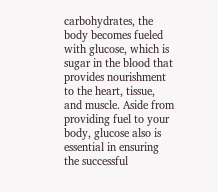carbohydrates, the body becomes fueled with glucose, which is sugar in the blood that provides nourishment to the heart, tissue, and muscle. Aside from providing fuel to your body, glucose also is essential in ensuring the successful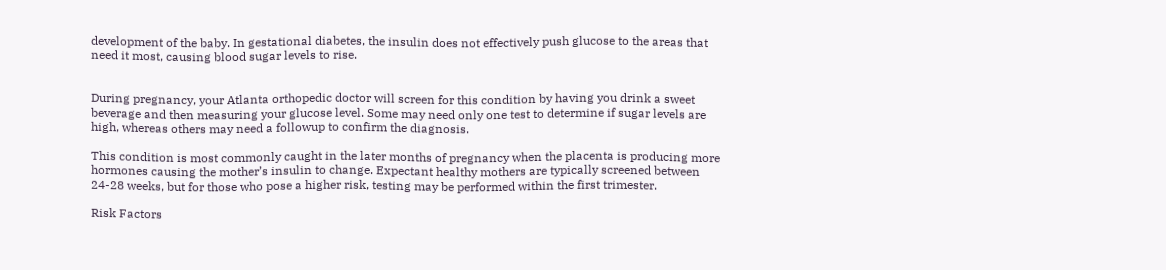development of the baby. In gestational diabetes, the insulin does not effectively push glucose to the areas that need it most, causing blood sugar levels to rise.


During pregnancy, your Atlanta orthopedic doctor will screen for this condition by having you drink a sweet beverage and then measuring your glucose level. Some may need only one test to determine if sugar levels are high, whereas others may need a followup to confirm the diagnosis.

This condition is most commonly caught in the later months of pregnancy when the placenta is producing more hormones causing the mother’s insulin to change. Expectant healthy mothers are typically screened between 24-28 weeks, but for those who pose a higher risk, testing may be performed within the first trimester.

Risk Factors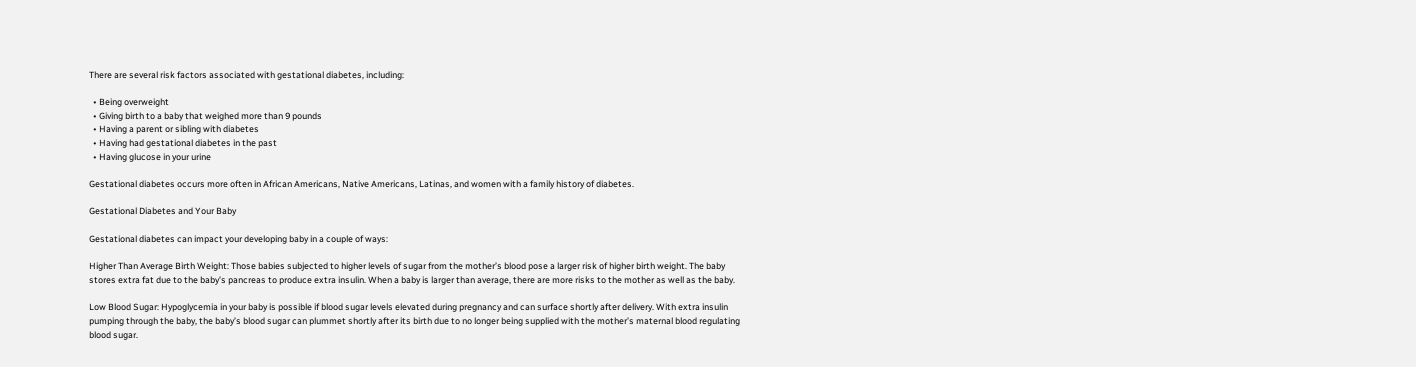There are several risk factors associated with gestational diabetes, including:

  • Being overweight
  • Giving birth to a baby that weighed more than 9 pounds
  • Having a parent or sibling with diabetes
  • Having had gestational diabetes in the past
  • Having glucose in your urine

Gestational diabetes occurs more often in African Americans, Native Americans, Latinas, and women with a family history of diabetes.

Gestational Diabetes and Your Baby

Gestational diabetes can impact your developing baby in a couple of ways:

Higher Than Average Birth Weight: Those babies subjected to higher levels of sugar from the mother’s blood pose a larger risk of higher birth weight. The baby stores extra fat due to the baby’s pancreas to produce extra insulin. When a baby is larger than average, there are more risks to the mother as well as the baby.

Low Blood Sugar: Hypoglycemia in your baby is possible if blood sugar levels elevated during pregnancy and can surface shortly after delivery. With extra insulin pumping through the baby, the baby’s blood sugar can plummet shortly after its birth due to no longer being supplied with the mother’s maternal blood regulating blood sugar.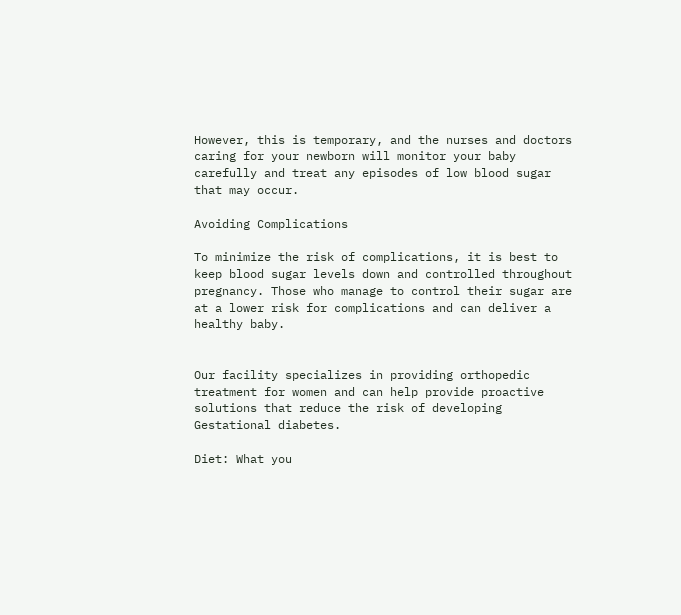However, this is temporary, and the nurses and doctors caring for your newborn will monitor your baby carefully and treat any episodes of low blood sugar that may occur.

Avoiding Complications

To minimize the risk of complications, it is best to keep blood sugar levels down and controlled throughout pregnancy. Those who manage to control their sugar are at a lower risk for complications and can deliver a healthy baby.


Our facility specializes in providing orthopedic treatment for women and can help provide proactive solutions that reduce the risk of developing Gestational diabetes.

Diet: What you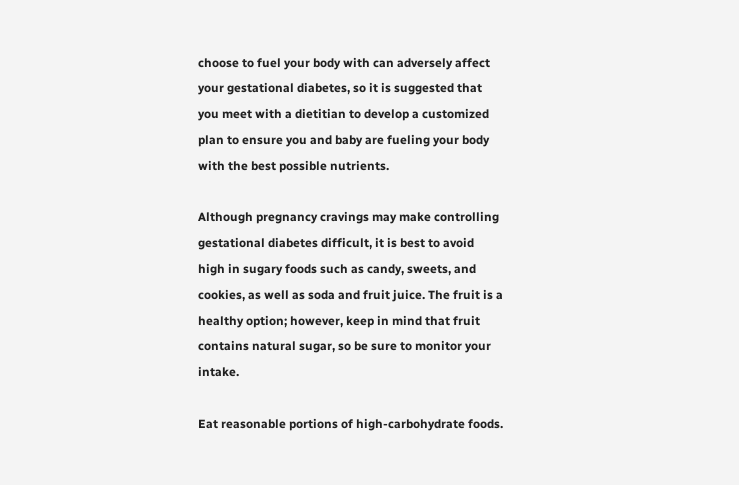choose to fuel your body with can adversely affect your gestational diabetes, so it is suggested that you meet with a dietitian to develop a customized plan to ensure you and baby are fueling your body with the best possible nutrients.

Although pregnancy cravings may make controlling gestational diabetes difficult, it is best to avoid high in sugary foods such as candy, sweets, and cookies, as well as soda and fruit juice. The fruit is a healthy option; however, keep in mind that fruit contains natural sugar, so be sure to monitor your intake.

Eat reasonable portions of high-carbohydrate foods.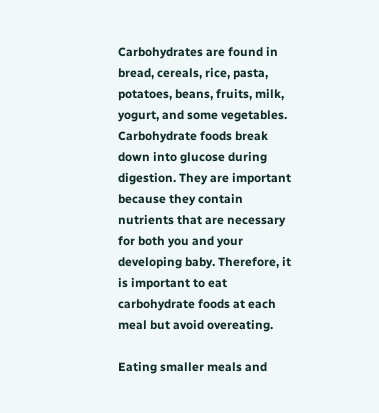Carbohydrates are found in bread, cereals, rice, pasta, potatoes, beans, fruits, milk, yogurt, and some vegetables. Carbohydrate foods break down into glucose during digestion. They are important because they contain nutrients that are necessary for both you and your developing baby. Therefore, it is important to eat carbohydrate foods at each meal but avoid overeating.

Eating smaller meals and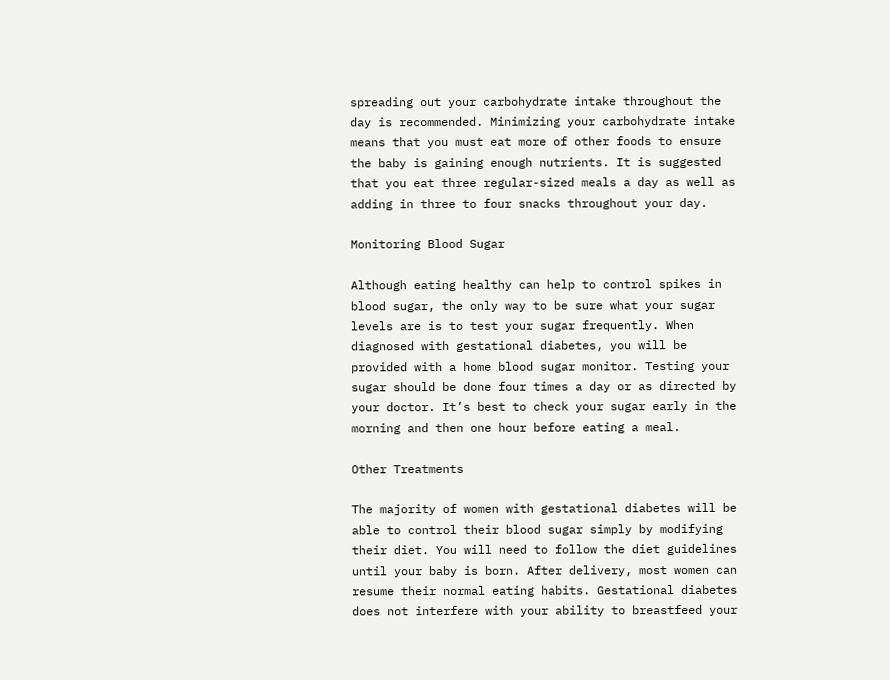spreading out your carbohydrate intake throughout the day is recommended. Minimizing your carbohydrate intake means that you must eat more of other foods to ensure the baby is gaining enough nutrients. It is suggested that you eat three regular-sized meals a day as well as adding in three to four snacks throughout your day.

Monitoring Blood Sugar

Although eating healthy can help to control spikes in blood sugar, the only way to be sure what your sugar levels are is to test your sugar frequently. When diagnosed with gestational diabetes, you will be provided with a home blood sugar monitor. Testing your sugar should be done four times a day or as directed by your doctor. It’s best to check your sugar early in the morning and then one hour before eating a meal.

Other Treatments

The majority of women with gestational diabetes will be able to control their blood sugar simply by modifying their diet. You will need to follow the diet guidelines until your baby is born. After delivery, most women can resume their normal eating habits. Gestational diabetes does not interfere with your ability to breastfeed your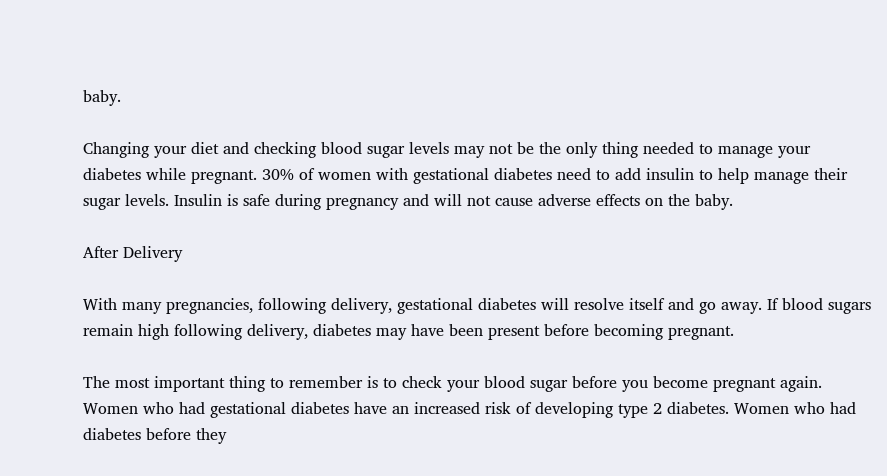baby.

Changing your diet and checking blood sugar levels may not be the only thing needed to manage your diabetes while pregnant. 30% of women with gestational diabetes need to add insulin to help manage their sugar levels. Insulin is safe during pregnancy and will not cause adverse effects on the baby.

After Delivery

With many pregnancies, following delivery, gestational diabetes will resolve itself and go away. If blood sugars remain high following delivery, diabetes may have been present before becoming pregnant.

The most important thing to remember is to check your blood sugar before you become pregnant again. Women who had gestational diabetes have an increased risk of developing type 2 diabetes. Women who had diabetes before they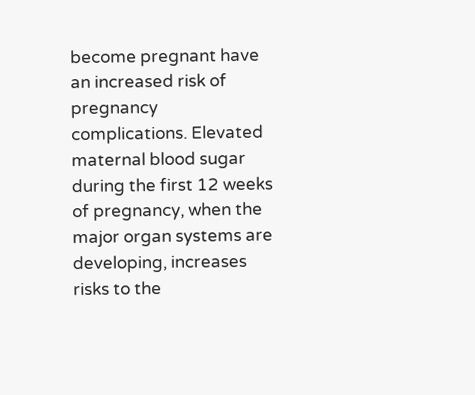become pregnant have an increased risk of pregnancy complications. Elevated maternal blood sugar during the first 12 weeks of pregnancy, when the major organ systems are developing, increases risks to the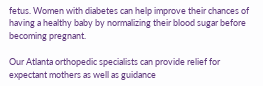fetus. Women with diabetes can help improve their chances of having a healthy baby by normalizing their blood sugar before becoming pregnant.

Our Atlanta orthopedic specialists can provide relief for expectant mothers as well as guidance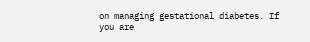on managing gestational diabetes. If you are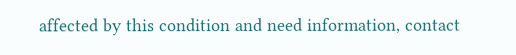affected by this condition and need information, contact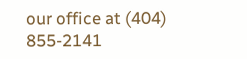our office at (404) 855-2141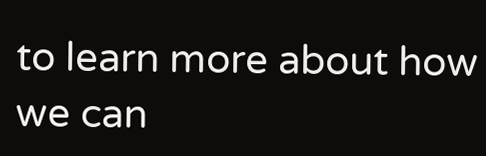to learn more about how we can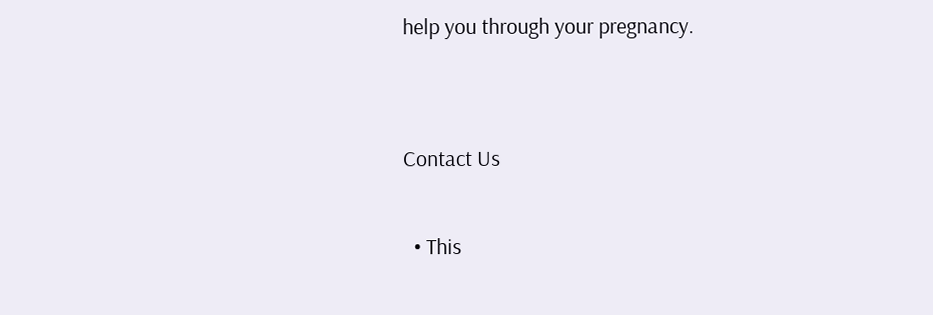help you through your pregnancy.


Contact Us

  • This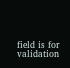field is for validation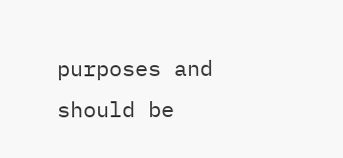purposes and should be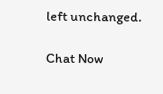left unchanged.

Chat Now